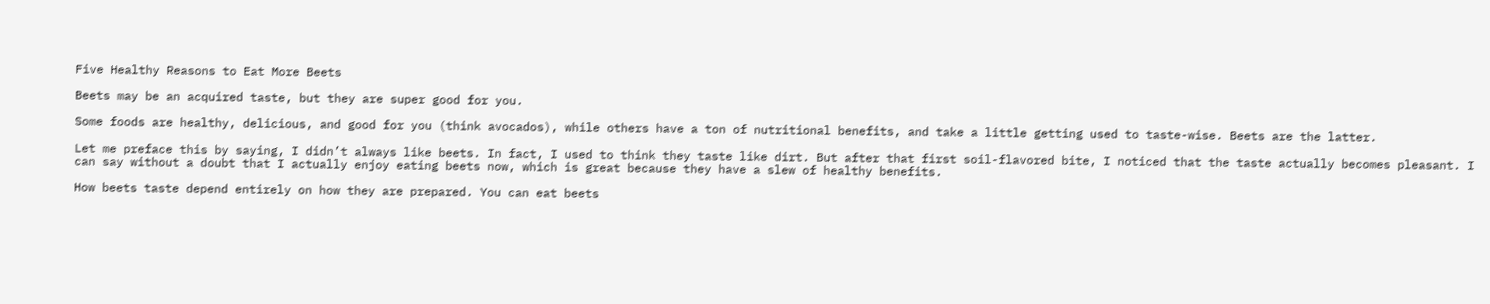Five Healthy Reasons to Eat More Beets

Beets may be an acquired taste, but they are super good for you.

Some foods are healthy, delicious, and good for you (think avocados), while others have a ton of nutritional benefits, and take a little getting used to taste-wise. Beets are the latter.

Let me preface this by saying, I didn’t always like beets. In fact, I used to think they taste like dirt. But after that first soil-flavored bite, I noticed that the taste actually becomes pleasant. I can say without a doubt that I actually enjoy eating beets now, which is great because they have a slew of healthy benefits.

How beets taste depend entirely on how they are prepared. You can eat beets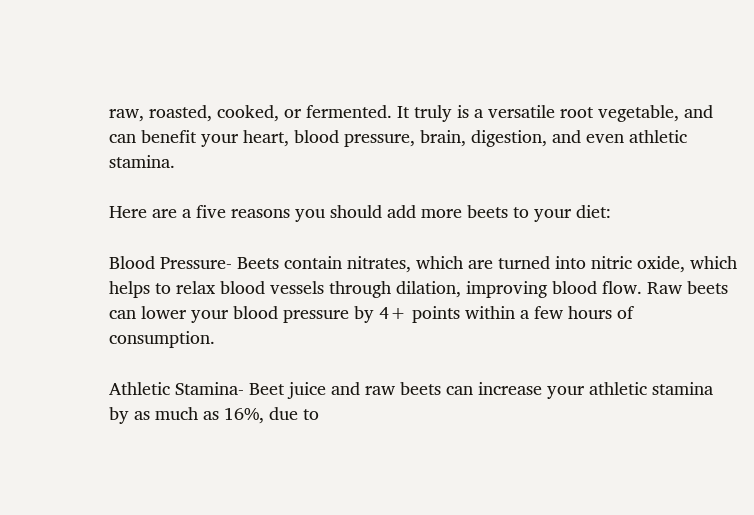raw, roasted, cooked, or fermented. It truly is a versatile root vegetable, and can benefit your heart, blood pressure, brain, digestion, and even athletic stamina.

Here are a five reasons you should add more beets to your diet:

Blood Pressure- Beets contain nitrates, which are turned into nitric oxide, which helps to relax blood vessels through dilation, improving blood flow. Raw beets can lower your blood pressure by 4+ points within a few hours of consumption.

Athletic Stamina- Beet juice and raw beets can increase your athletic stamina by as much as 16%, due to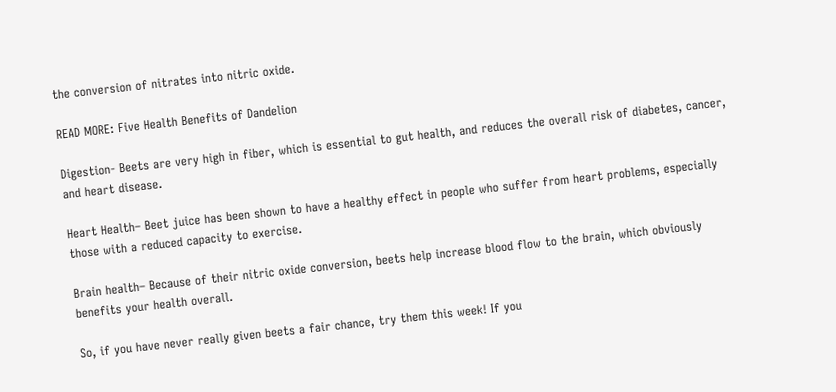the conversion of nitrates into nitric oxide.

READ MORE: Five Health Benefits of Dandelion

Digestion- Beets are very high in fiber, which is essential to gut health, and reduces the overall risk of diabetes, cancer, and heart disease.

Heart Health– Beet juice has been shown to have a healthy effect in people who suffer from heart problems, especially those with a reduced capacity to exercise.

Brain health– Because of their nitric oxide conversion, beets help increase blood flow to the brain, which obviously benefits your health overall.

So, if you have never really given beets a fair chance, try them this week! If you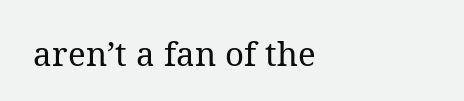aren’t a fan of the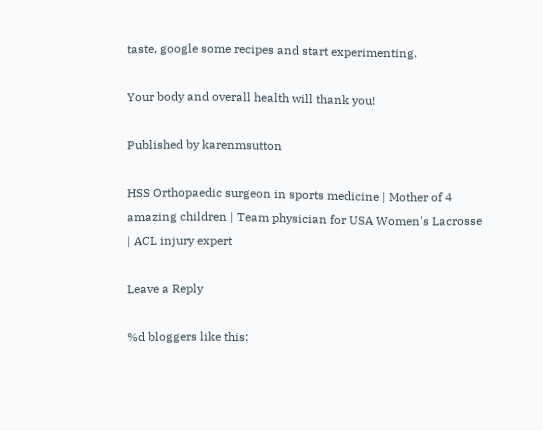taste, google some recipes and start experimenting.

Your body and overall health will thank you!

Published by karenmsutton

HSS Orthopaedic surgeon in sports medicine | Mother of 4 amazing children | Team physician for USA Women's Lacrosse | ACL injury expert

Leave a Reply

%d bloggers like this: